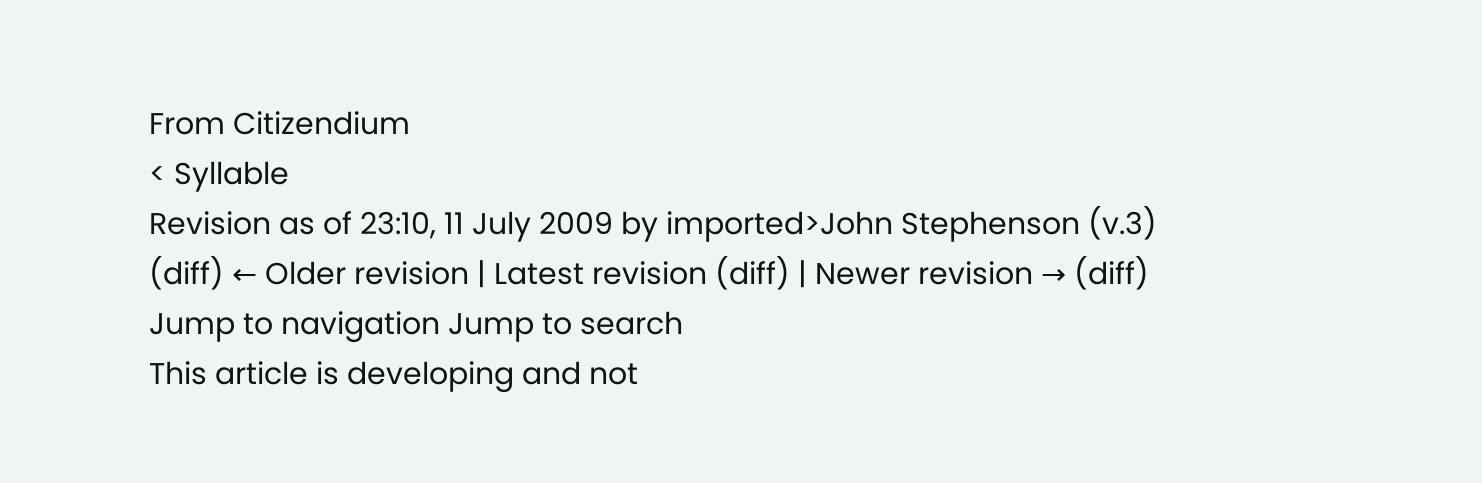From Citizendium
< Syllable
Revision as of 23:10, 11 July 2009 by imported>John Stephenson (v.3)
(diff) ← Older revision | Latest revision (diff) | Newer revision → (diff)
Jump to navigation Jump to search
This article is developing and not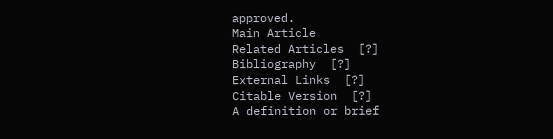approved.
Main Article
Related Articles  [?]
Bibliography  [?]
External Links  [?]
Citable Version  [?]
A definition or brief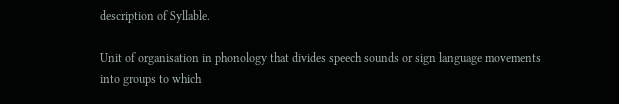description of Syllable.

Unit of organisation in phonology that divides speech sounds or sign language movements into groups to which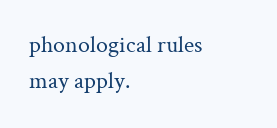phonological rules may apply.